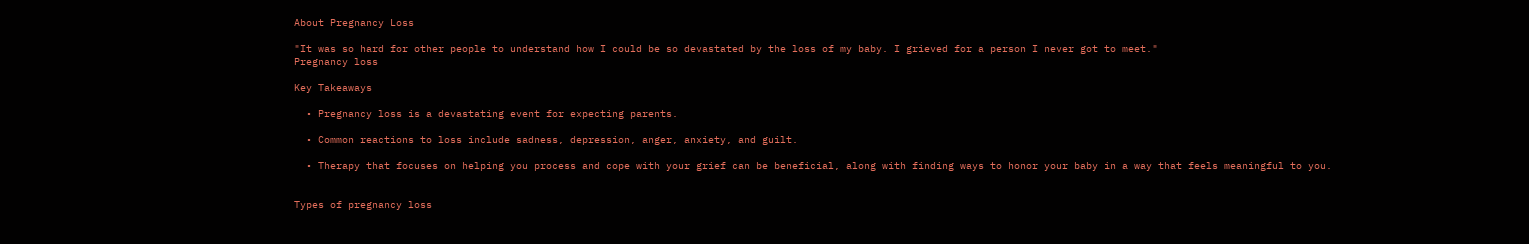About Pregnancy Loss

"It was so hard for other people to understand how I could be so devastated by the loss of my baby. I grieved for a person I never got to meet."
Pregnancy loss

Key Takeaways

  • Pregnancy loss is a devastating event for expecting parents.

  • Common reactions to loss include sadness, depression, anger, anxiety, and guilt.

  • Therapy that focuses on helping you process and cope with your grief can be beneficial, along with finding ways to honor your baby in a way that feels meaningful to you.


Types of pregnancy loss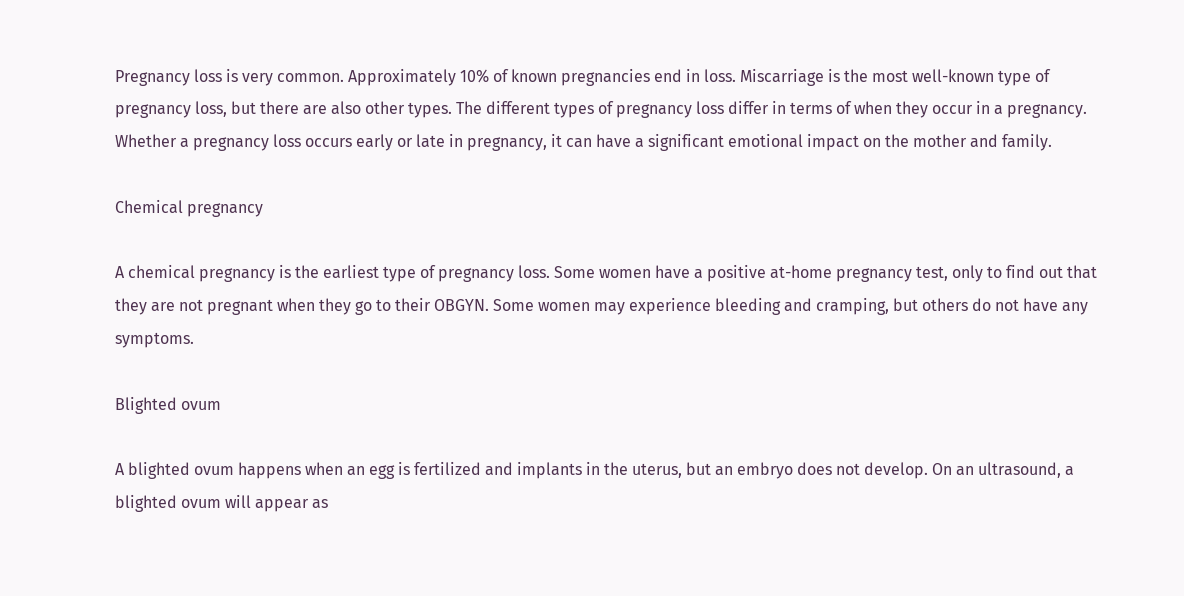Pregnancy loss is very common. Approximately 10% of known pregnancies end in loss. Miscarriage is the most well-known type of pregnancy loss, but there are also other types. The different types of pregnancy loss differ in terms of when they occur in a pregnancy. Whether a pregnancy loss occurs early or late in pregnancy, it can have a significant emotional impact on the mother and family.

Chemical pregnancy

A chemical pregnancy is the earliest type of pregnancy loss. Some women have a positive at-home pregnancy test, only to find out that they are not pregnant when they go to their OBGYN. Some women may experience bleeding and cramping, but others do not have any symptoms.

Blighted ovum

A blighted ovum happens when an egg is fertilized and implants in the uterus, but an embryo does not develop. On an ultrasound, a blighted ovum will appear as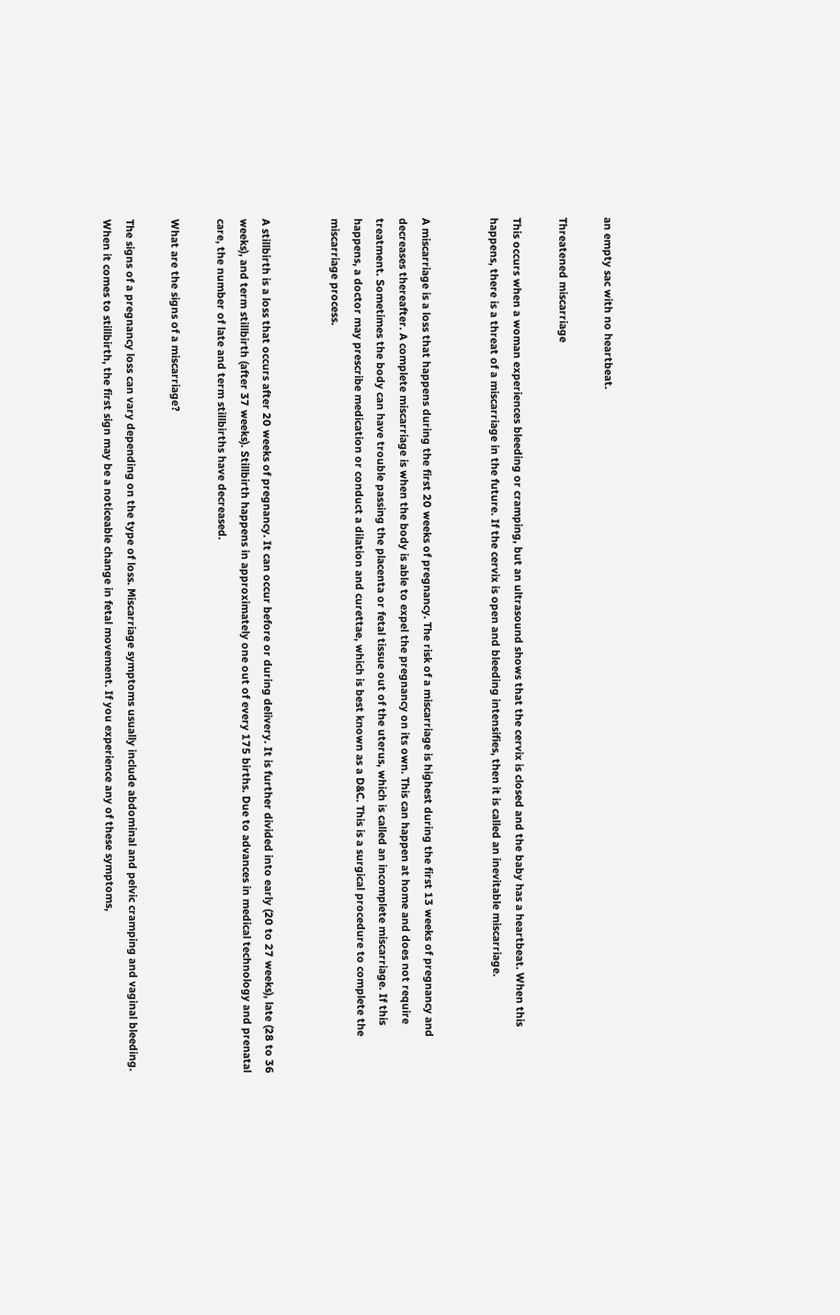an empty sac with no heartbeat.

Threatened miscarriage

This occurs when a woman experiences bleeding or cramping, but an ultrasound shows that the cervix is closed and the baby has a heartbeat. When this happens, there is a threat of a miscarriage in the future. If the cervix is open and bleeding intensifies, then it is called an inevitable miscarriage.


A miscarriage is a loss that happens during the first 20 weeks of pregnancy. The risk of a miscarriage is highest during the first 13 weeks of pregnancy and decreases thereafter. A complete miscarriage is when the body is able to expel the pregnancy on its own. This can happen at home and does not require treatment. Sometimes the body can have trouble passing the placenta or fetal tissue out of the uterus, which is called an incomplete miscarriage. If this happens, a doctor may prescribe medication or conduct a dilation and curettae, which is best known as a D&C. This is a surgical procedure to complete the miscarriage process.


A stillbirth is a loss that occurs after 20 weeks of pregnancy. It can occur before or during delivery. It is further divided into early (20 to 27 weeks), late (28 to 36 weeks), and term stillbirth (after 37 weeks). Stillbirth happens in approximately one out of every 175 births. Due to advances in medical technology and prenatal care, the number of late and term stillbirths have decreased.

What are the signs of a miscarriage?

The signs of a pregnancy loss can vary depending on the type of loss. Miscarriage symptoms usually include abdominal and pelvic cramping and vaginal bleeding. When it comes to stillbirth, the first sign may be a noticeable change in fetal movement. If you experience any of these symptoms,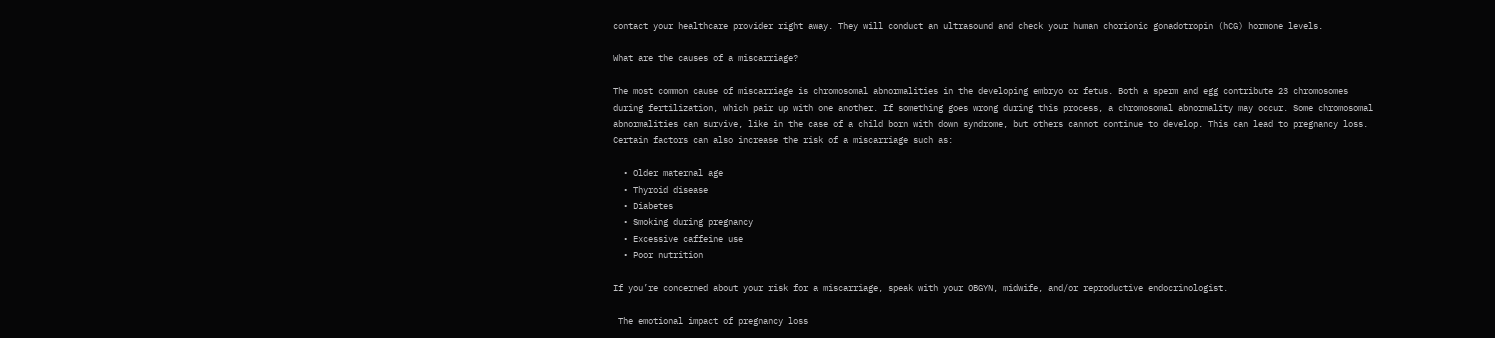contact your healthcare provider right away. They will conduct an ultrasound and check your human chorionic gonadotropin (hCG) hormone levels.

What are the causes of a miscarriage?

The most common cause of miscarriage is chromosomal abnormalities in the developing embryo or fetus. Both a sperm and egg contribute 23 chromosomes during fertilization, which pair up with one another. If something goes wrong during this process, a chromosomal abnormality may occur. Some chromosomal abnormalities can survive, like in the case of a child born with down syndrome, but others cannot continue to develop. This can lead to pregnancy loss. Certain factors can also increase the risk of a miscarriage such as:

  • Older maternal age
  • Thyroid disease
  • Diabetes
  • Smoking during pregnancy
  • Excessive caffeine use
  • Poor nutrition

If you’re concerned about your risk for a miscarriage, speak with your OBGYN, midwife, and/or reproductive endocrinologist.

 The emotional impact of pregnancy loss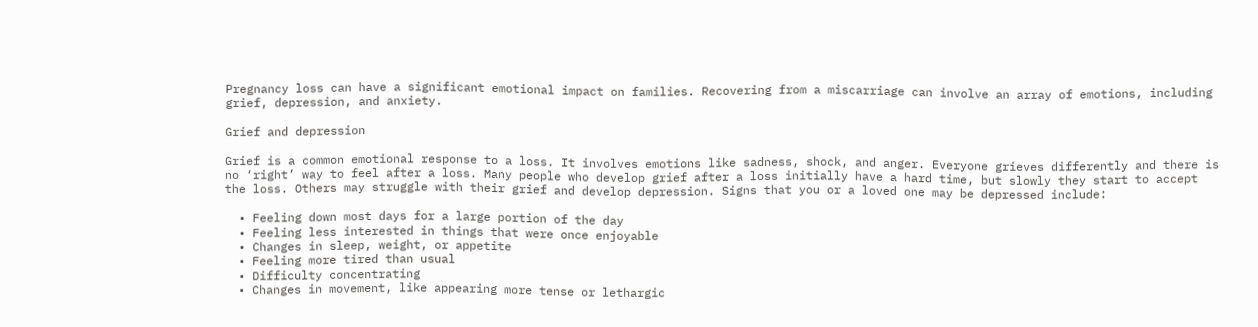Pregnancy loss can have a significant emotional impact on families. Recovering from a miscarriage can involve an array of emotions, including grief, depression, and anxiety.

Grief and depression

Grief is a common emotional response to a loss. It involves emotions like sadness, shock, and anger. Everyone grieves differently and there is no ‘right’ way to feel after a loss. Many people who develop grief after a loss initially have a hard time, but slowly they start to accept the loss. Others may struggle with their grief and develop depression. Signs that you or a loved one may be depressed include:

  • Feeling down most days for a large portion of the day
  • Feeling less interested in things that were once enjoyable
  • Changes in sleep, weight, or appetite
  • Feeling more tired than usual
  • Difficulty concentrating
  • Changes in movement, like appearing more tense or lethargic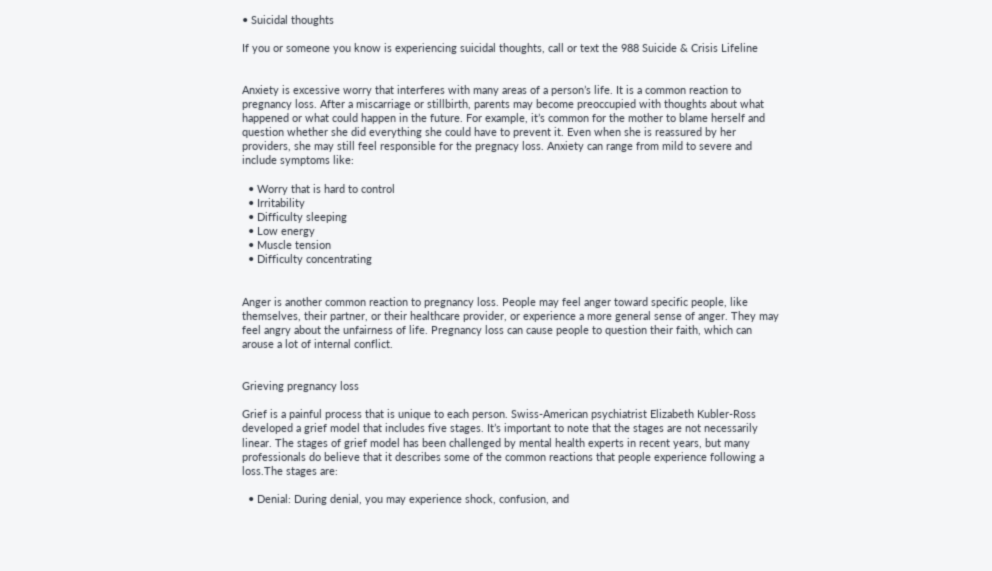• Suicidal thoughts

If you or someone you know is experiencing suicidal thoughts, call or text the 988 Suicide & Crisis Lifeline


Anxiety is excessive worry that interferes with many areas of a person’s life. It is a common reaction to pregnancy loss. After a miscarriage or stillbirth, parents may become preoccupied with thoughts about what happened or what could happen in the future. For example, it’s common for the mother to blame herself and question whether she did everything she could have to prevent it. Even when she is reassured by her providers, she may still feel responsible for the pregnacy loss. Anxiety can range from mild to severe and include symptoms like:

  • Worry that is hard to control
  • Irritability
  • Difficulty sleeping
  • Low energy
  • Muscle tension
  • Difficulty concentrating


Anger is another common reaction to pregnancy loss. People may feel anger toward specific people, like themselves, their partner, or their healthcare provider, or experience a more general sense of anger. They may feel angry about the unfairness of life. Pregnancy loss can cause people to question their faith, which can arouse a lot of internal conflict.


Grieving pregnancy loss

Grief is a painful process that is unique to each person. Swiss-American psychiatrist Elizabeth Kubler-Ross developed a grief model that includes five stages. It’s important to note that the stages are not necessarily linear. The stages of grief model has been challenged by mental health experts in recent years, but many professionals do believe that it describes some of the common reactions that people experience following a loss.The stages are:

  • Denial: During denial, you may experience shock, confusion, and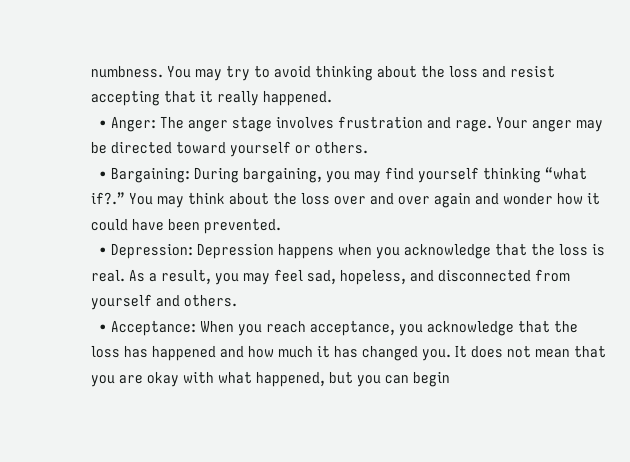numbness. You may try to avoid thinking about the loss and resist accepting that it really happened.
  • Anger: The anger stage involves frustration and rage. Your anger may be directed toward yourself or others.
  • Bargaining: During bargaining, you may find yourself thinking “what if?.” You may think about the loss over and over again and wonder how it could have been prevented.
  • Depression: Depression happens when you acknowledge that the loss is real. As a result, you may feel sad, hopeless, and disconnected from yourself and others.
  • Acceptance: When you reach acceptance, you acknowledge that the loss has happened and how much it has changed you. It does not mean that you are okay with what happened, but you can begin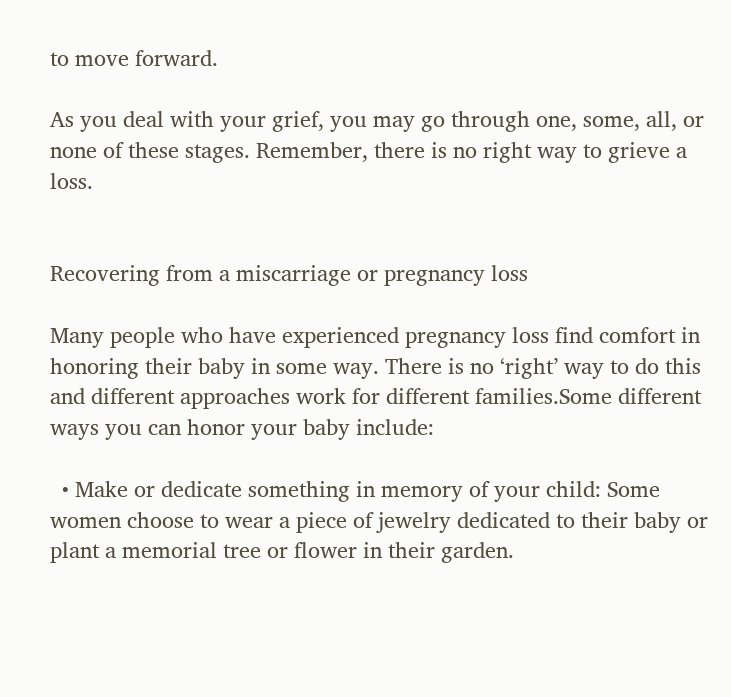to move forward.

As you deal with your grief, you may go through one, some, all, or none of these stages. Remember, there is no right way to grieve a loss.


Recovering from a miscarriage or pregnancy loss

Many people who have experienced pregnancy loss find comfort in honoring their baby in some way. There is no ‘right’ way to do this and different approaches work for different families.Some different ways you can honor your baby include:

  • Make or dedicate something in memory of your child: Some women choose to wear a piece of jewelry dedicated to their baby or plant a memorial tree or flower in their garden.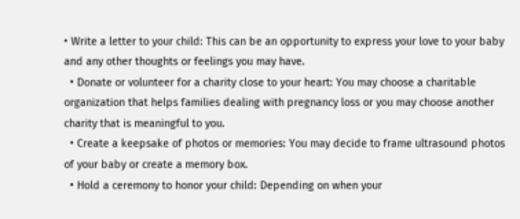• Write a letter to your child: This can be an opportunity to express your love to your baby and any other thoughts or feelings you may have.
  • Donate or volunteer for a charity close to your heart: You may choose a charitable organization that helps families dealing with pregnancy loss or you may choose another charity that is meaningful to you.
  • Create a keepsake of photos or memories: You may decide to frame ultrasound photos of your baby or create a memory box.
  • Hold a ceremony to honor your child: Depending on when your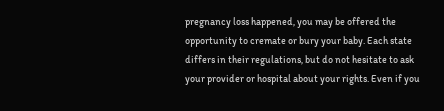pregnancy loss happened, you may be offered the opportunity to cremate or bury your baby. Each state differs in their regulations, but do not hesitate to ask your provider or hospital about your rights. Even if you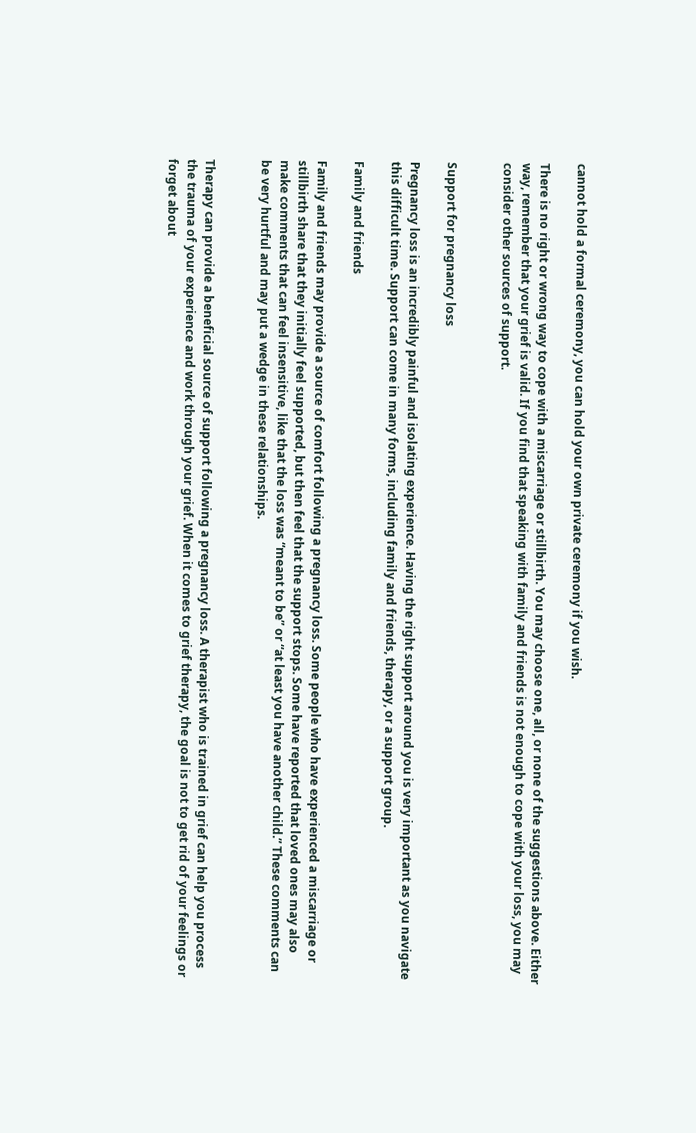cannot hold a formal ceremony, you can hold your own private ceremony if you wish.

There is no right or wrong way to cope with a miscarriage or stillbirth. You may choose one, all, or none of the suggestions above. Either way, remember that your grief is valid. If you find that speaking with family and friends is not enough to cope with your loss, you may consider other sources of support.


Support for pregnancy loss

Pregnancy loss is an incredibly painful and isolating experience. Having the right support around you is very important as you navigate this difficult time. Support can come in many forms, including family and friends, therapy, or a support group.

Family and friends

Family and friends may provide a source of comfort following a pregnancy loss. Some people who have experienced a miscarriage or stillbirth share that they initially feel supported, but then feel that the support stops. Some have reported that loved ones may also make comments that can feel insensitive, like that the loss was “meant to be” or “at least you have another child.” These comments can be very hurtful and may put a wedge in these relationships.


Therapy can provide a beneficial source of support following a pregnancy loss. A therapist who is trained in grief can help you process the trauma of your experience and work through your grief. When it comes to grief therapy, the goal is not to get rid of your feelings or forget about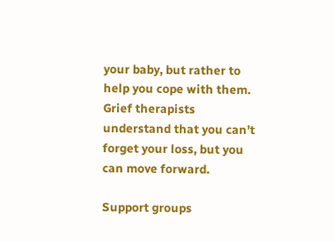your baby, but rather to help you cope with them. Grief therapists understand that you can’t forget your loss, but you can move forward.

Support groups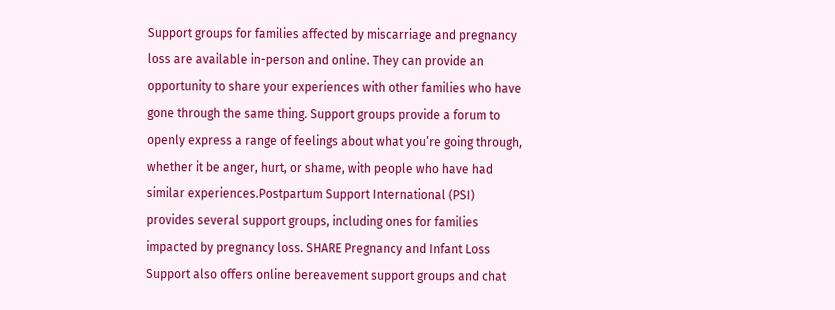Support groups for families affected by miscarriage and pregnancy loss are available in-person and online. They can provide an opportunity to share your experiences with other families who have gone through the same thing. Support groups provide a forum to openly express a range of feelings about what you’re going through, whether it be anger, hurt, or shame, with people who have had similar experiences.Postpartum Support International (PSI) provides several support groups, including ones for families impacted by pregnancy loss. SHARE Pregnancy and Infant Loss Support also offers online bereavement support groups and chat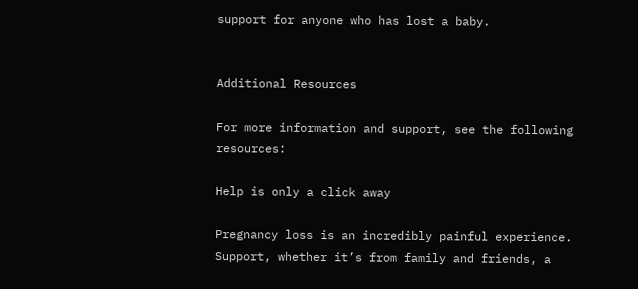support for anyone who has lost a baby.


Additional Resources

For more information and support, see the following resources:

Help is only a click away

Pregnancy loss is an incredibly painful experience. Support, whether it’s from family and friends, a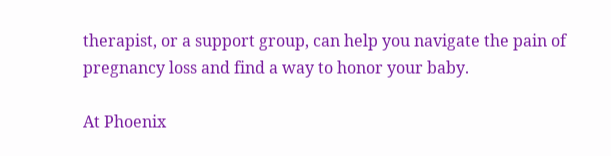therapist, or a support group, can help you navigate the pain of pregnancy loss and find a way to honor your baby.

At Phoenix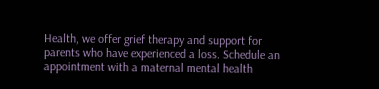Health, we offer grief therapy and support for parents who have experienced a loss. Schedule an appointment with a maternal mental health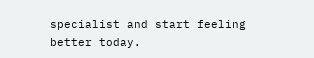specialist and start feeling better today.